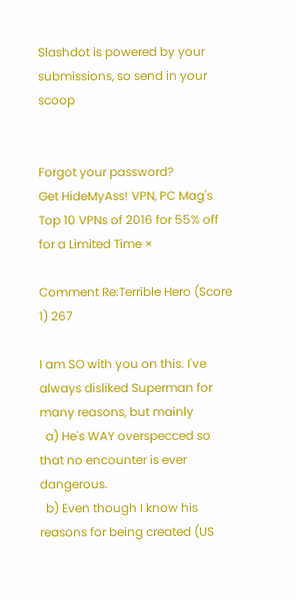Slashdot is powered by your submissions, so send in your scoop


Forgot your password?
Get HideMyAss! VPN, PC Mag's Top 10 VPNs of 2016 for 55% off for a Limited Time ×

Comment Re:Terrible Hero (Score 1) 267

I am SO with you on this. I've always disliked Superman for many reasons, but mainly
  a) He's WAY overspecced so that no encounter is ever dangerous.
  b) Even though I know his reasons for being created (US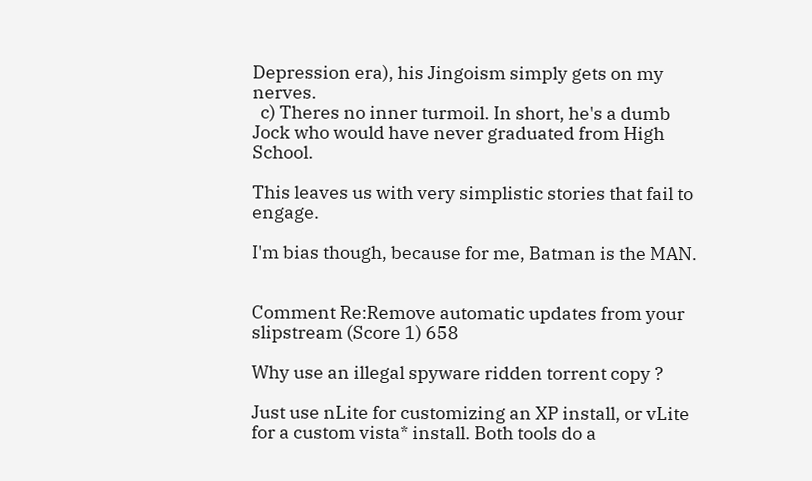Depression era), his Jingoism simply gets on my nerves.
  c) Theres no inner turmoil. In short, he's a dumb Jock who would have never graduated from High School.

This leaves us with very simplistic stories that fail to engage.

I'm bias though, because for me, Batman is the MAN.


Comment Re:Remove automatic updates from your slipstream (Score 1) 658

Why use an illegal spyware ridden torrent copy ?

Just use nLite for customizing an XP install, or vLite for a custom vista* install. Both tools do a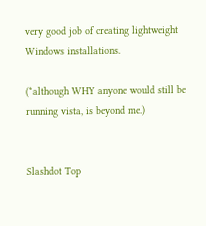very good job of creating lightweight Windows installations.

(*although WHY anyone would still be running vista, is beyond me.)


Slashdot Top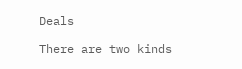Deals

There are two kinds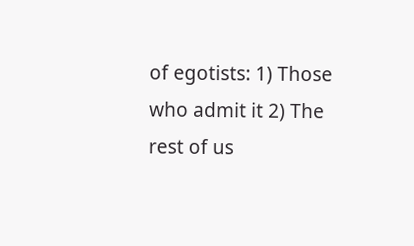of egotists: 1) Those who admit it 2) The rest of us